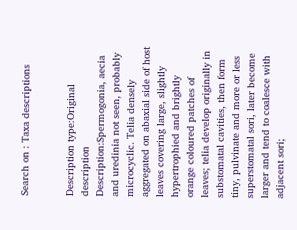Search on : Taxa descriptions


Description type:Original description
Description:Spermogonia, aecia and uredinia not seen, probably microcyclic. Telia densely aggregated on abaxial side of host leaves covering large, slightly hypertrophied and brightly orange coloured patches of leaves; telia develop originally in substomatal cavities, then form tiny, pulvinate and more or less superstomatal sori, later become larger and tend to coalesce with adjacent sori;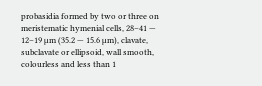probasidia formed by two or three on meristematic hymenial cells, 28–41 — 12–19 µm (35.2 — 15.6 µm), clavate, subclavate or ellipsoid, wall smooth, colourless and less than 1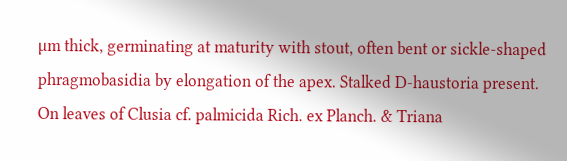µm thick, germinating at maturity with stout, often bent or sickle-shaped phragmobasidia by elongation of the apex. Stalked D-haustoria present.
On leaves of Clusia cf. palmicida Rich. ex Planch. & Triana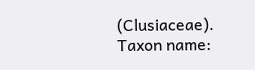(Clusiaceae).
Taxon name: